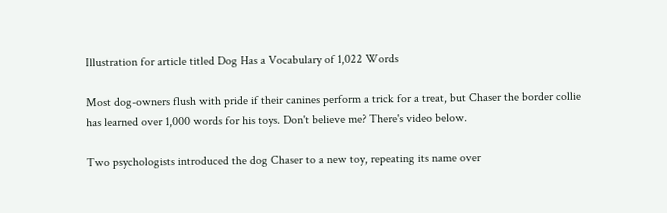Illustration for article titled Dog Has a Vocabulary of 1,022 Words

Most dog-owners flush with pride if their canines perform a trick for a treat, but Chaser the border collie has learned over 1,000 words for his toys. Don't believe me? There's video below.

Two psychologists introduced the dog Chaser to a new toy, repeating its name over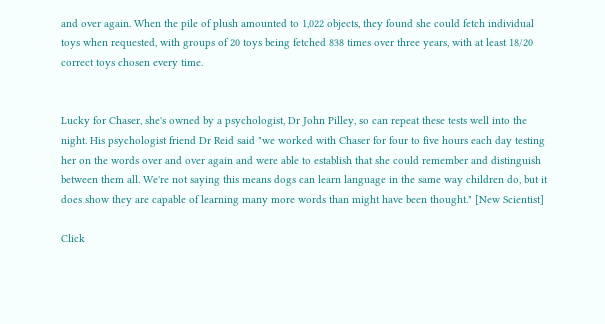and over again. When the pile of plush amounted to 1,022 objects, they found she could fetch individual toys when requested, with groups of 20 toys being fetched 838 times over three years, with at least 18/20 correct toys chosen every time.


Lucky for Chaser, she's owned by a psychologist, Dr John Pilley, so can repeat these tests well into the night. His psychologist friend Dr Reid said "we worked with Chaser for four to five hours each day testing her on the words over and over again and were able to establish that she could remember and distinguish between them all. We're not saying this means dogs can learn language in the same way children do, but it does show they are capable of learning many more words than might have been thought." [New Scientist]

Click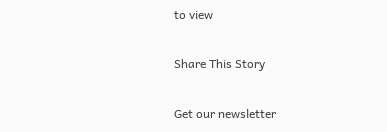to view

Share This Story

Get our newsletter